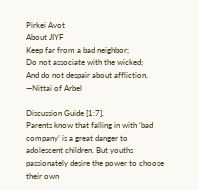Pirkei Avot
About JIYF
Keep far from a bad neighbor;
Do not associate with the wicked;
And do not despair about affliction.
—Nittai of Arbel

Discussion Guide [1:7].
Parents know that falling in with ‘bad company’ is a great danger to adolescent children. But youths passionately desire the power to choose their own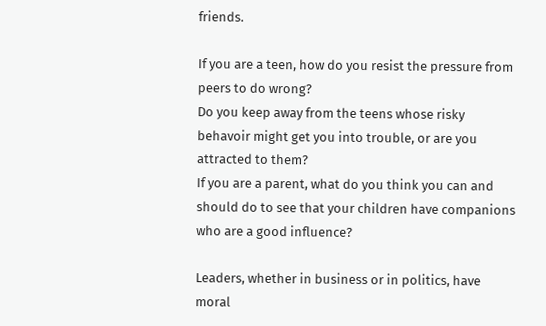friends.

If you are a teen, how do you resist the pressure from peers to do wrong?
Do you keep away from the teens whose risky behavoir might get you into trouble, or are you attracted to them?
If you are a parent, what do you think you can and should do to see that your children have companions who are a good influence?

Leaders, whether in business or in politics, have moral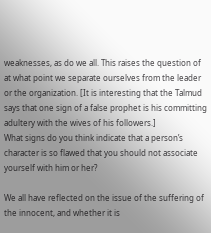weaknesses, as do we all. This raises the question of at what point we separate ourselves from the leader or the organization. [It is interesting that the Talmud says that one sign of a false prophet is his committing adultery with the wives of his followers.]
What signs do you think indicate that a person’s character is so flawed that you should not associate yourself with him or her?

We all have reflected on the issue of the suffering of the innocent, and whether it is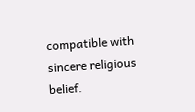compatible with sincere religious belief.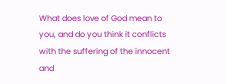What does love of God mean to you, and do you think it conflicts with the suffering of the innocent and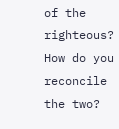of the righteous?
How do you reconcile the two?